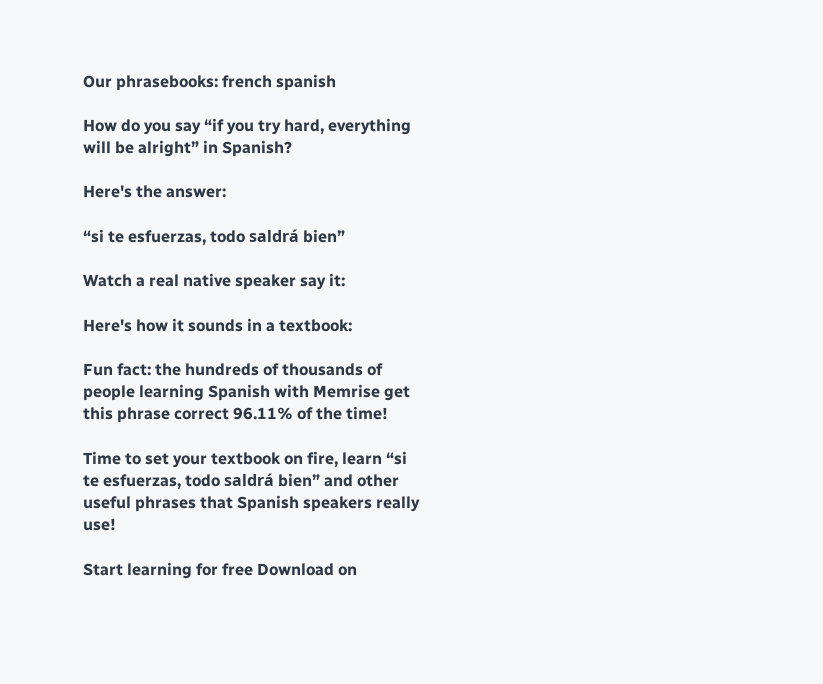Our phrasebooks: french spanish

How do you say “if you try hard, everything will be alright” in Spanish?

Here's the answer:

“si te esfuerzas, todo saldrá bien”

Watch a real native speaker say it:

Here's how it sounds in a textbook:

Fun fact: the hundreds of thousands of people learning Spanish with Memrise get this phrase correct 96.11% of the time!

Time to set your textbook on fire, learn “si te esfuerzas, todo saldrá bien” and other useful phrases that Spanish speakers really use!

Start learning for free Download on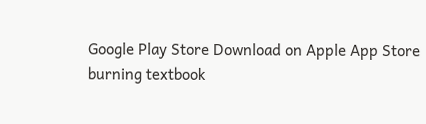Google Play Store Download on Apple App Store
burning textbook